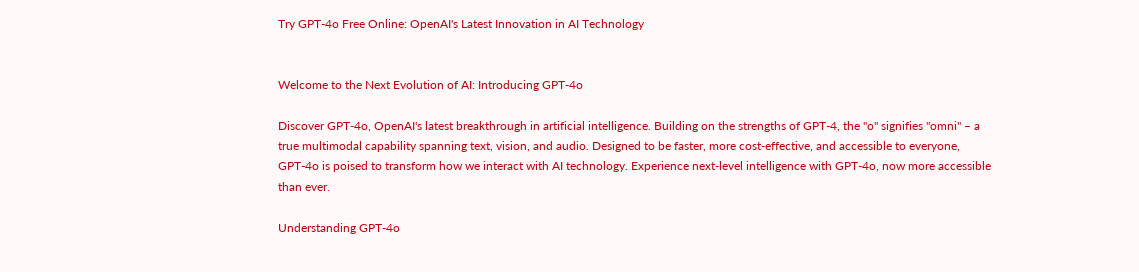Try GPT-4o Free Online: OpenAI's Latest Innovation in AI Technology


Welcome to the Next Evolution of AI: Introducing GPT-4o

Discover GPT-4o, OpenAI's latest breakthrough in artificial intelligence. Building on the strengths of GPT-4, the "o" signifies "omni" – a true multimodal capability spanning text, vision, and audio. Designed to be faster, more cost-effective, and accessible to everyone, GPT-4o is poised to transform how we interact with AI technology. Experience next-level intelligence with GPT-4o, now more accessible than ever.

Understanding GPT-4o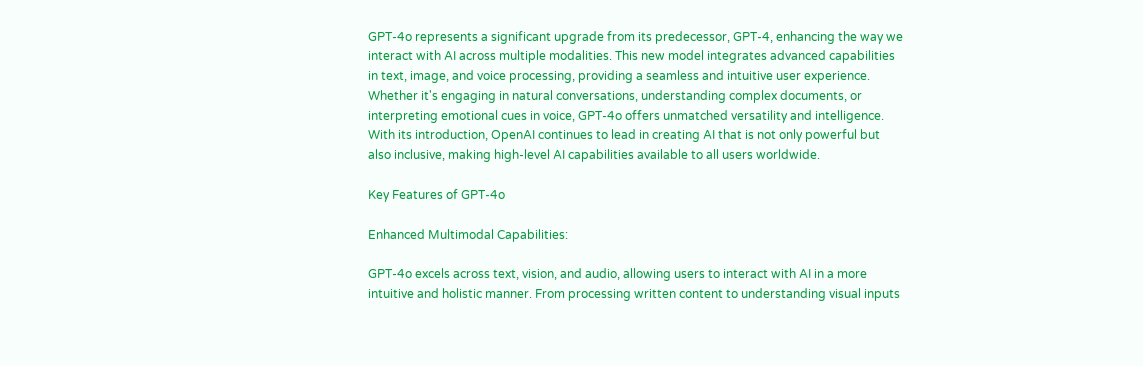GPT-4o represents a significant upgrade from its predecessor, GPT-4, enhancing the way we interact with AI across multiple modalities. This new model integrates advanced capabilities in text, image, and voice processing, providing a seamless and intuitive user experience. Whether it's engaging in natural conversations, understanding complex documents, or interpreting emotional cues in voice, GPT-4o offers unmatched versatility and intelligence. With its introduction, OpenAI continues to lead in creating AI that is not only powerful but also inclusive, making high-level AI capabilities available to all users worldwide.

Key Features of GPT-4o

Enhanced Multimodal Capabilities:

GPT-4o excels across text, vision, and audio, allowing users to interact with AI in a more intuitive and holistic manner. From processing written content to understanding visual inputs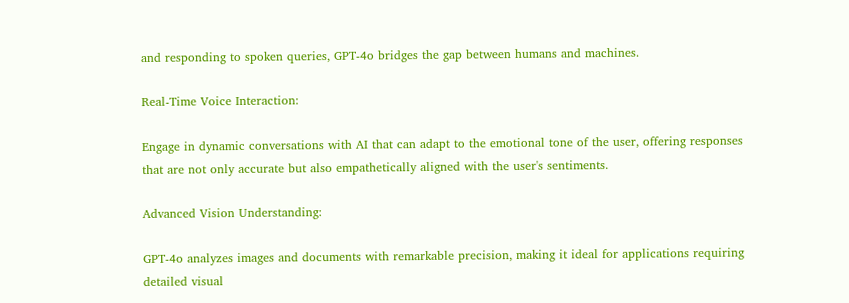and responding to spoken queries, GPT-4o bridges the gap between humans and machines.

Real-Time Voice Interaction:

Engage in dynamic conversations with AI that can adapt to the emotional tone of the user, offering responses that are not only accurate but also empathetically aligned with the user's sentiments.

Advanced Vision Understanding:

GPT-4o analyzes images and documents with remarkable precision, making it ideal for applications requiring detailed visual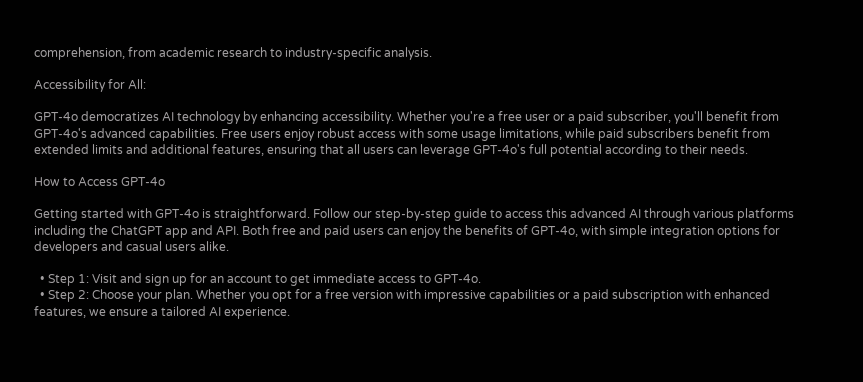comprehension, from academic research to industry-specific analysis.

Accessibility for All:

GPT-4o democratizes AI technology by enhancing accessibility. Whether you're a free user or a paid subscriber, you'll benefit from GPT-4o's advanced capabilities. Free users enjoy robust access with some usage limitations, while paid subscribers benefit from extended limits and additional features, ensuring that all users can leverage GPT-4o's full potential according to their needs.

How to Access GPT-4o

Getting started with GPT-4o is straightforward. Follow our step-by-step guide to access this advanced AI through various platforms including the ChatGPT app and API. Both free and paid users can enjoy the benefits of GPT-4o, with simple integration options for developers and casual users alike.

  • Step 1: Visit and sign up for an account to get immediate access to GPT-4o.
  • Step 2: Choose your plan. Whether you opt for a free version with impressive capabilities or a paid subscription with enhanced features, we ensure a tailored AI experience.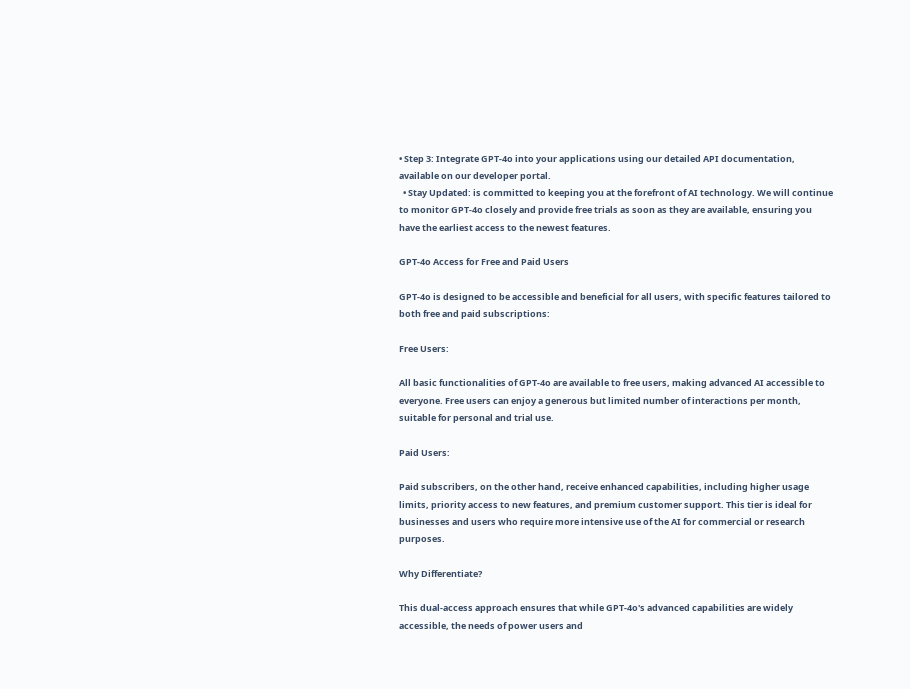• Step 3: Integrate GPT-4o into your applications using our detailed API documentation, available on our developer portal.
  • Stay Updated: is committed to keeping you at the forefront of AI technology. We will continue to monitor GPT-4o closely and provide free trials as soon as they are available, ensuring you have the earliest access to the newest features.

GPT-4o Access for Free and Paid Users

GPT-4o is designed to be accessible and beneficial for all users, with specific features tailored to both free and paid subscriptions:

Free Users:

All basic functionalities of GPT-4o are available to free users, making advanced AI accessible to everyone. Free users can enjoy a generous but limited number of interactions per month, suitable for personal and trial use.

Paid Users:

Paid subscribers, on the other hand, receive enhanced capabilities, including higher usage limits, priority access to new features, and premium customer support. This tier is ideal for businesses and users who require more intensive use of the AI for commercial or research purposes.

Why Differentiate?

This dual-access approach ensures that while GPT-4o's advanced capabilities are widely accessible, the needs of power users and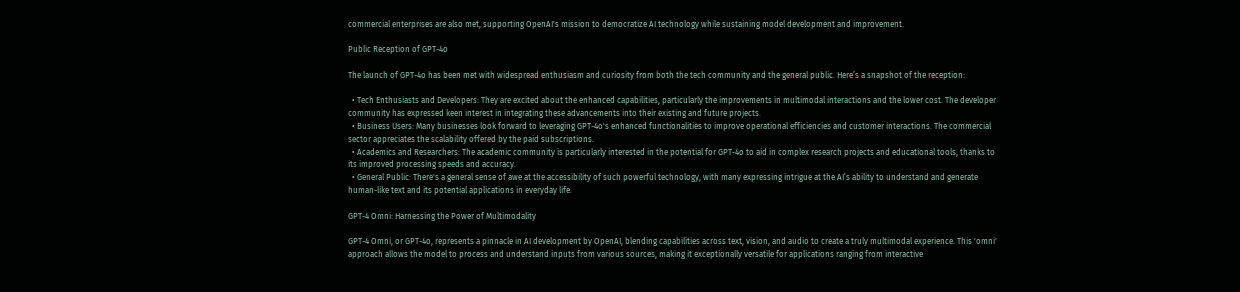commercial enterprises are also met, supporting OpenAI's mission to democratize AI technology while sustaining model development and improvement.

Public Reception of GPT-4o

The launch of GPT-4o has been met with widespread enthusiasm and curiosity from both the tech community and the general public. Here’s a snapshot of the reception:

  • Tech Enthusiasts and Developers: They are excited about the enhanced capabilities, particularly the improvements in multimodal interactions and the lower cost. The developer community has expressed keen interest in integrating these advancements into their existing and future projects.
  • Business Users: Many businesses look forward to leveraging GPT-4o's enhanced functionalities to improve operational efficiencies and customer interactions. The commercial sector appreciates the scalability offered by the paid subscriptions.
  • Academics and Researchers: The academic community is particularly interested in the potential for GPT-4o to aid in complex research projects and educational tools, thanks to its improved processing speeds and accuracy.
  • General Public: There's a general sense of awe at the accessibility of such powerful technology, with many expressing intrigue at the AI’s ability to understand and generate human-like text and its potential applications in everyday life.

GPT-4 Omni: Harnessing the Power of Multimodality

GPT-4 Omni, or GPT-4o, represents a pinnacle in AI development by OpenAI, blending capabilities across text, vision, and audio to create a truly multimodal experience. This 'omni' approach allows the model to process and understand inputs from various sources, making it exceptionally versatile for applications ranging from interactive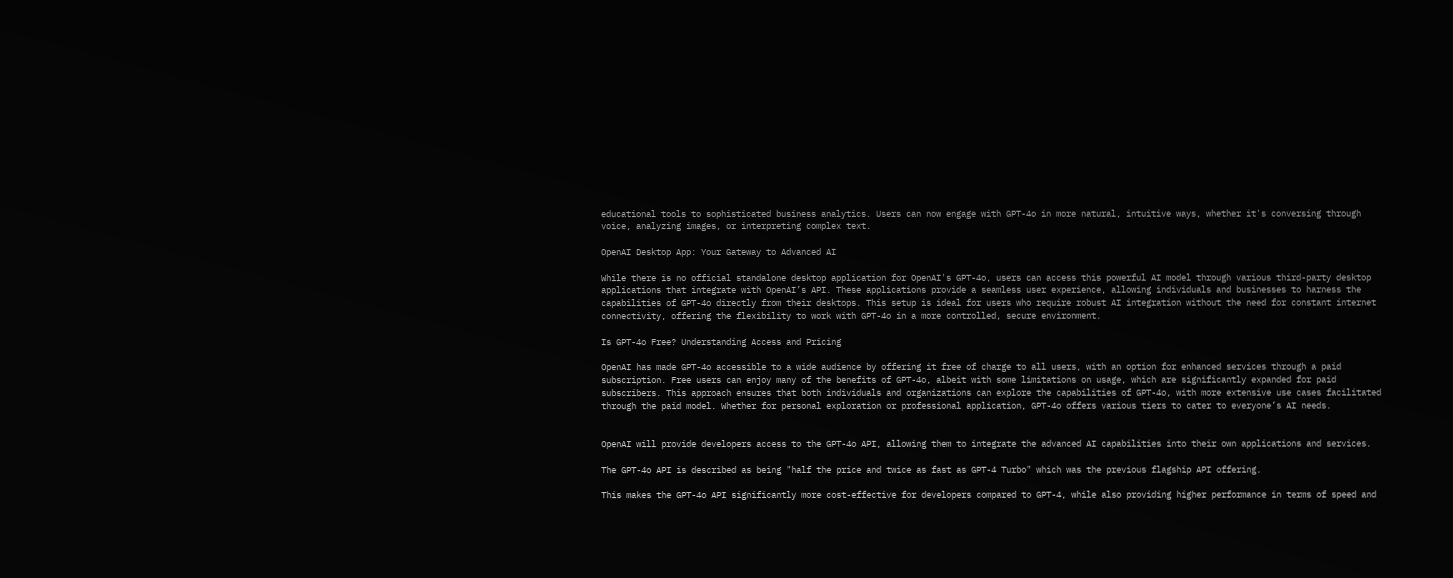educational tools to sophisticated business analytics. Users can now engage with GPT-4o in more natural, intuitive ways, whether it's conversing through voice, analyzing images, or interpreting complex text.

OpenAI Desktop App: Your Gateway to Advanced AI

While there is no official standalone desktop application for OpenAI's GPT-4o, users can access this powerful AI model through various third-party desktop applications that integrate with OpenAI’s API. These applications provide a seamless user experience, allowing individuals and businesses to harness the capabilities of GPT-4o directly from their desktops. This setup is ideal for users who require robust AI integration without the need for constant internet connectivity, offering the flexibility to work with GPT-4o in a more controlled, secure environment.

Is GPT-4o Free? Understanding Access and Pricing

OpenAI has made GPT-4o accessible to a wide audience by offering it free of charge to all users, with an option for enhanced services through a paid subscription. Free users can enjoy many of the benefits of GPT-4o, albeit with some limitations on usage, which are significantly expanded for paid subscribers. This approach ensures that both individuals and organizations can explore the capabilities of GPT-4o, with more extensive use cases facilitated through the paid model. Whether for personal exploration or professional application, GPT-4o offers various tiers to cater to everyone’s AI needs.


OpenAI will provide developers access to the GPT-4o API, allowing them to integrate the advanced AI capabilities into their own applications and services.

The GPT-4o API is described as being "half the price and twice as fast as GPT-4 Turbo" which was the previous flagship API offering.

This makes the GPT-4o API significantly more cost-effective for developers compared to GPT-4, while also providing higher performance in terms of speed and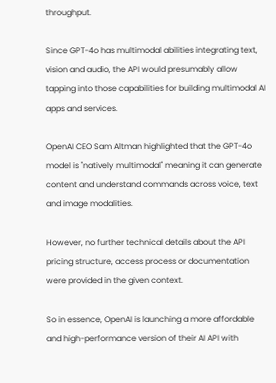throughput.

Since GPT-4o has multimodal abilities integrating text, vision and audio, the API would presumably allow tapping into those capabilities for building multimodal AI apps and services.

OpenAI CEO Sam Altman highlighted that the GPT-4o model is "natively multimodal" meaning it can generate content and understand commands across voice, text and image modalities.

However, no further technical details about the API pricing structure, access process or documentation were provided in the given context.

So in essence, OpenAI is launching a more affordable and high-performance version of their AI API with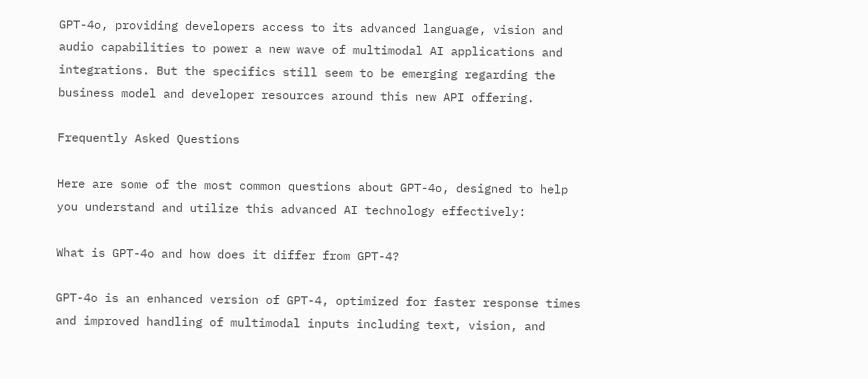GPT-4o, providing developers access to its advanced language, vision and audio capabilities to power a new wave of multimodal AI applications and integrations. But the specifics still seem to be emerging regarding the business model and developer resources around this new API offering.

Frequently Asked Questions

Here are some of the most common questions about GPT-4o, designed to help you understand and utilize this advanced AI technology effectively:

What is GPT-4o and how does it differ from GPT-4?

GPT-4o is an enhanced version of GPT-4, optimized for faster response times and improved handling of multimodal inputs including text, vision, and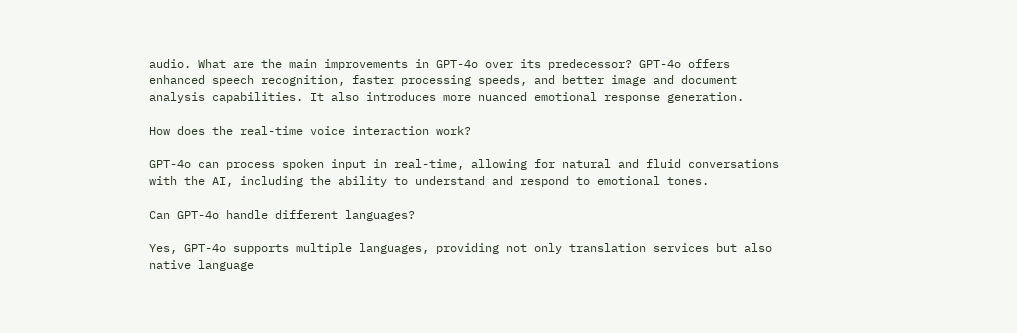audio. What are the main improvements in GPT-4o over its predecessor? GPT-4o offers enhanced speech recognition, faster processing speeds, and better image and document analysis capabilities. It also introduces more nuanced emotional response generation.

How does the real-time voice interaction work?

GPT-4o can process spoken input in real-time, allowing for natural and fluid conversations with the AI, including the ability to understand and respond to emotional tones.

Can GPT-4o handle different languages?

Yes, GPT-4o supports multiple languages, providing not only translation services but also native language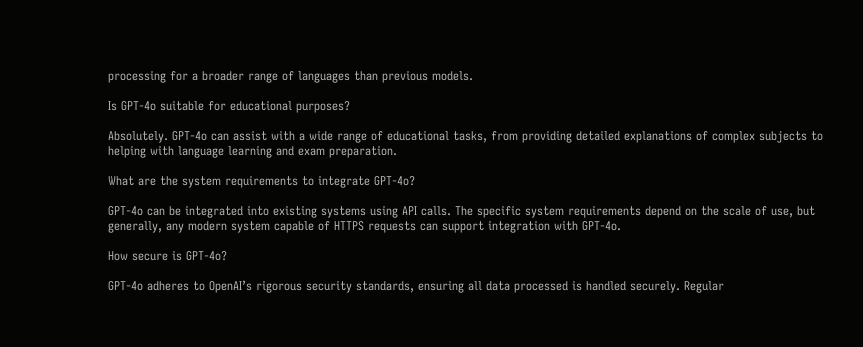processing for a broader range of languages than previous models.

Is GPT-4o suitable for educational purposes?

Absolutely. GPT-4o can assist with a wide range of educational tasks, from providing detailed explanations of complex subjects to helping with language learning and exam preparation.

What are the system requirements to integrate GPT-4o?

GPT-4o can be integrated into existing systems using API calls. The specific system requirements depend on the scale of use, but generally, any modern system capable of HTTPS requests can support integration with GPT-4o.

How secure is GPT-4o?

GPT-4o adheres to OpenAI’s rigorous security standards, ensuring all data processed is handled securely. Regular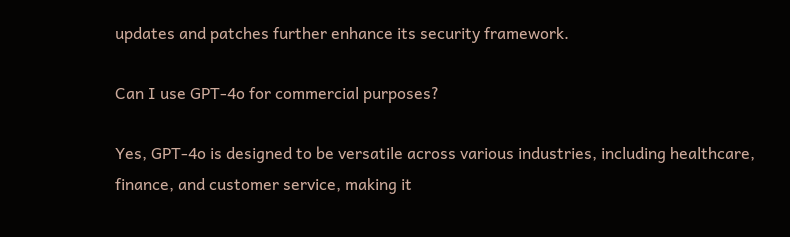updates and patches further enhance its security framework.

Can I use GPT-4o for commercial purposes?

Yes, GPT-4o is designed to be versatile across various industries, including healthcare, finance, and customer service, making it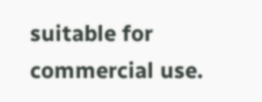suitable for commercial use.